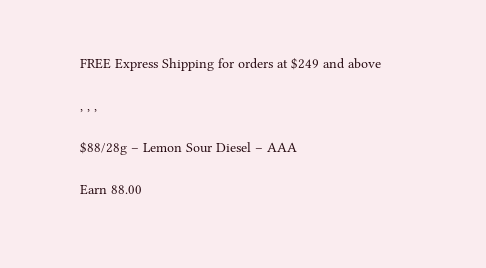FREE Express Shipping for orders at $249 and above

, , ,

$88/28g – Lemon Sour Diesel – AAA

Earn 88.00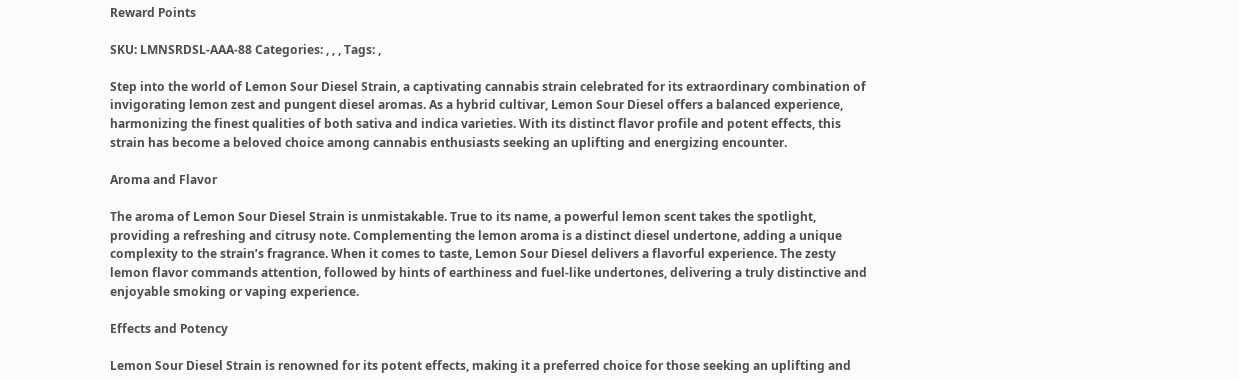Reward Points

SKU: LMNSRDSL-AAA-88 Categories: , , , Tags: ,

Step into the world of Lemon Sour Diesel Strain, a captivating cannabis strain celebrated for its extraordinary combination of invigorating lemon zest and pungent diesel aromas. As a hybrid cultivar, Lemon Sour Diesel offers a balanced experience, harmonizing the finest qualities of both sativa and indica varieties. With its distinct flavor profile and potent effects, this strain has become a beloved choice among cannabis enthusiasts seeking an uplifting and energizing encounter.

Aroma and Flavor

The aroma of Lemon Sour Diesel Strain is unmistakable. True to its name, a powerful lemon scent takes the spotlight, providing a refreshing and citrusy note. Complementing the lemon aroma is a distinct diesel undertone, adding a unique complexity to the strain’s fragrance. When it comes to taste, Lemon Sour Diesel delivers a flavorful experience. The zesty lemon flavor commands attention, followed by hints of earthiness and fuel-like undertones, delivering a truly distinctive and enjoyable smoking or vaping experience.

Effects and Potency

Lemon Sour Diesel Strain is renowned for its potent effects, making it a preferred choice for those seeking an uplifting and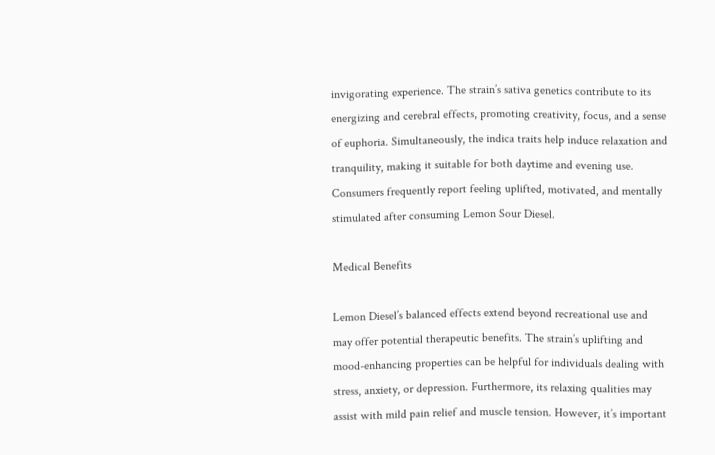invigorating experience. The strain’s sativa genetics contribute to its energizing and cerebral effects, promoting creativity, focus, and a sense of euphoria. Simultaneously, the indica traits help induce relaxation and tranquility, making it suitable for both daytime and evening use. Consumers frequently report feeling uplifted, motivated, and mentally stimulated after consuming Lemon Sour Diesel.

Medical Benefits

Lemon Diesel’s balanced effects extend beyond recreational use and may offer potential therapeutic benefits. The strain’s uplifting and mood-enhancing properties can be helpful for individuals dealing with stress, anxiety, or depression. Furthermore, its relaxing qualities may assist with mild pain relief and muscle tension. However, it’s important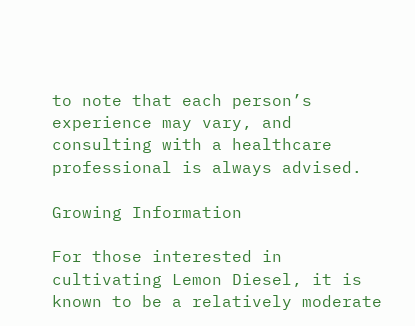to note that each person’s experience may vary, and consulting with a healthcare professional is always advised.

Growing Information

For those interested in cultivating Lemon Diesel, it is known to be a relatively moderate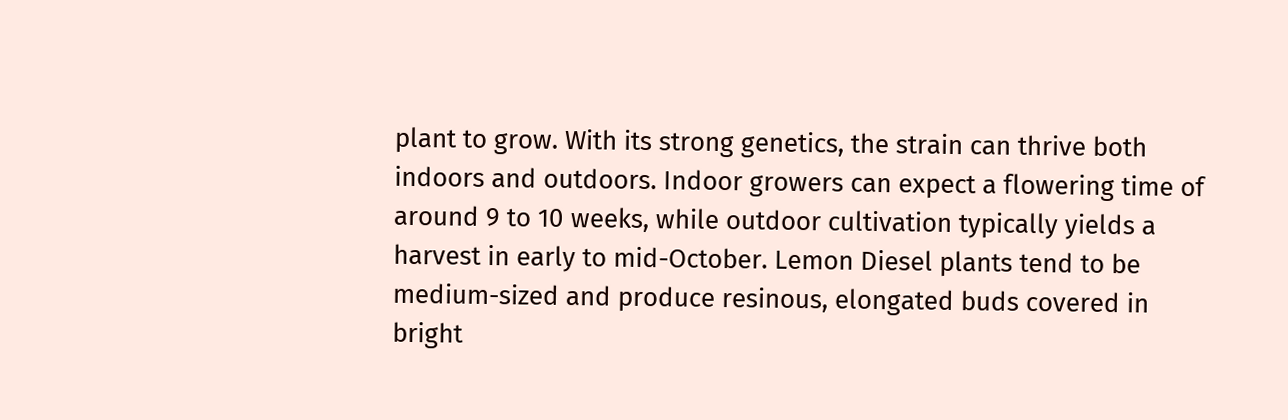plant to grow. With its strong genetics, the strain can thrive both indoors and outdoors. Indoor growers can expect a flowering time of around 9 to 10 weeks, while outdoor cultivation typically yields a harvest in early to mid-October. Lemon Diesel plants tend to be medium-sized and produce resinous, elongated buds covered in bright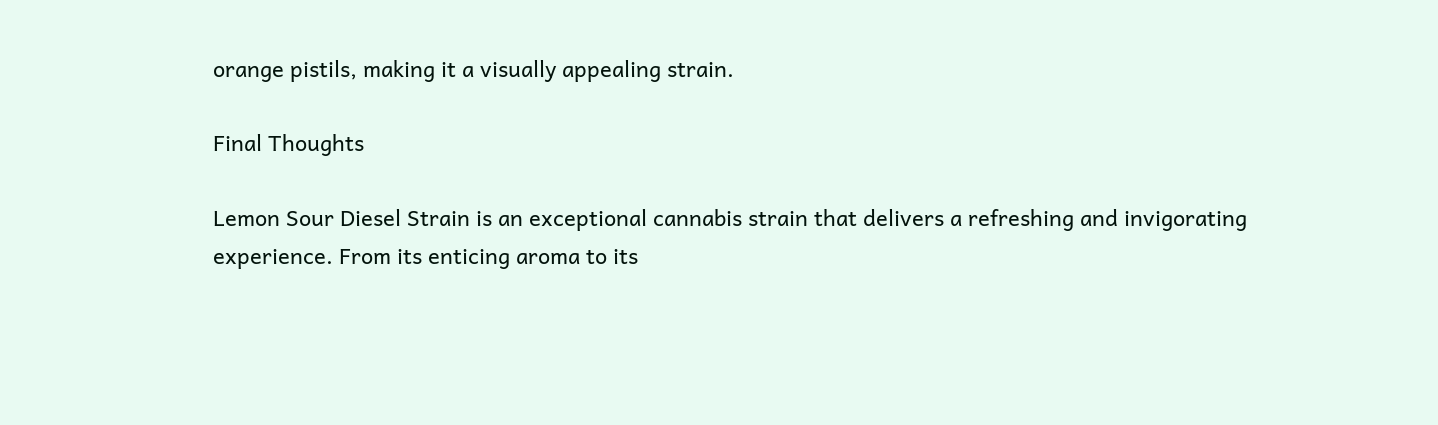orange pistils, making it a visually appealing strain.

Final Thoughts

Lemon Sour Diesel Strain is an exceptional cannabis strain that delivers a refreshing and invigorating experience. From its enticing aroma to its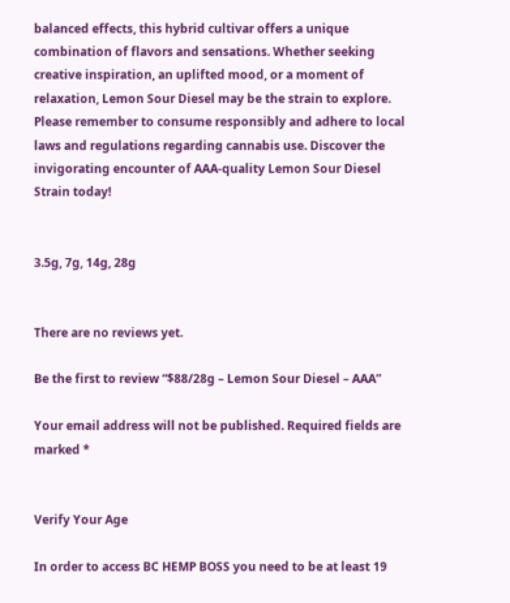balanced effects, this hybrid cultivar offers a unique combination of flavors and sensations. Whether seeking creative inspiration, an uplifted mood, or a moment of relaxation, Lemon Sour Diesel may be the strain to explore. Please remember to consume responsibly and adhere to local laws and regulations regarding cannabis use. Discover the invigorating encounter of AAA-quality Lemon Sour Diesel Strain today!


3.5g, 7g, 14g, 28g


There are no reviews yet.

Be the first to review “$88/28g – Lemon Sour Diesel – AAA”

Your email address will not be published. Required fields are marked *


Verify Your Age

In order to access BC HEMP BOSS you need to be at least 19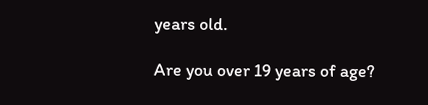years old.

Are you over 19 years of age?